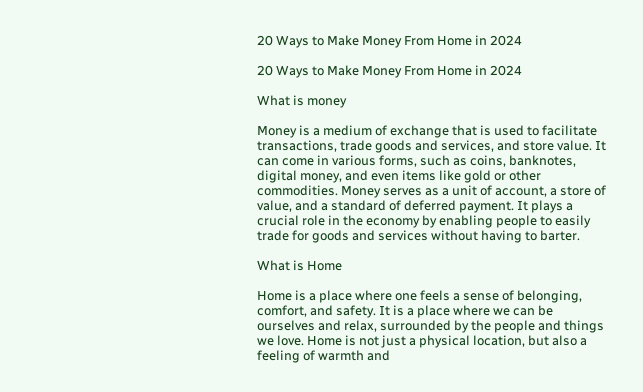20 Ways to Make Money From Home in 2024

20 Ways to Make Money From Home in 2024

What is money

Money is a medium of exchange that is used to facilitate transactions, trade goods and services, and store value. It can come in various forms, such as coins, banknotes, digital money, and even items like gold or other commodities. Money serves as a unit of account, a store of value, and a standard of deferred payment. It plays a crucial role in the economy by enabling people to easily trade for goods and services without having to barter.

What is Home

Home is a place where one feels a sense of belonging, comfort, and safety. It is a place where we can be ourselves and relax, surrounded by the people and things we love. Home is not just a physical location, but also a feeling of warmth and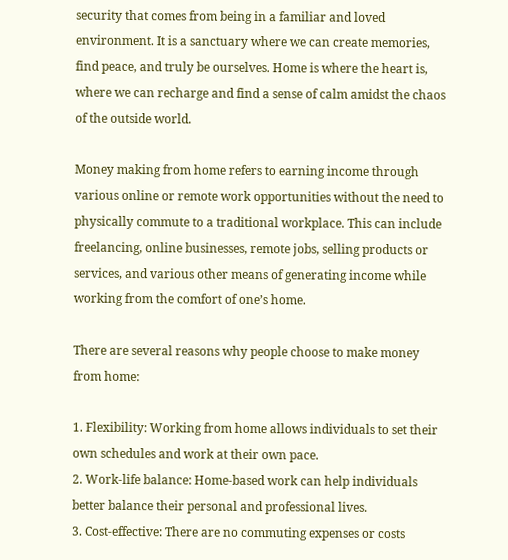security that comes from being in a familiar and loved environment. It is a sanctuary where we can create memories, find peace, and truly be ourselves. Home is where the heart is, where we can recharge and find a sense of calm amidst the chaos of the outside world.

Money making from home refers to earning income through various online or remote work opportunities without the need to physically commute to a traditional workplace. This can include freelancing, online businesses, remote jobs, selling products or services, and various other means of generating income while working from the comfort of one’s home.

There are several reasons why people choose to make money from home:

1. Flexibility: Working from home allows individuals to set their own schedules and work at their own pace.
2. Work-life balance: Home-based work can help individuals better balance their personal and professional lives.
3. Cost-effective: There are no commuting expenses or costs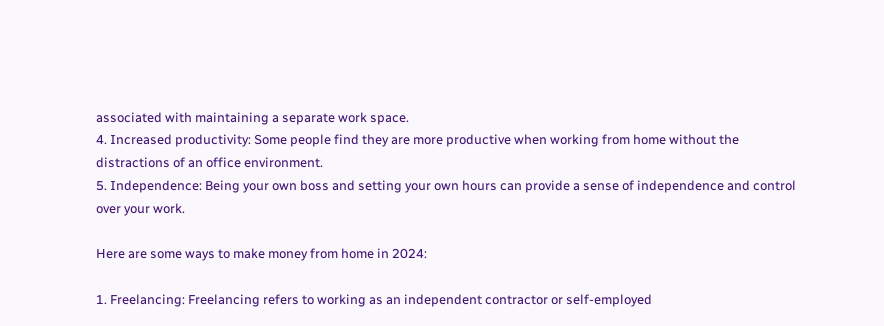associated with maintaining a separate work space.
4. Increased productivity: Some people find they are more productive when working from home without the distractions of an office environment.
5. Independence: Being your own boss and setting your own hours can provide a sense of independence and control over your work.

Here are some ways to make money from home in 2024:

1. Freelancing: Freelancing refers to working as an independent contractor or self-employed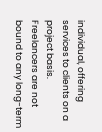individual, offering services to clients on a project basis. Freelancers are not bound to any long-term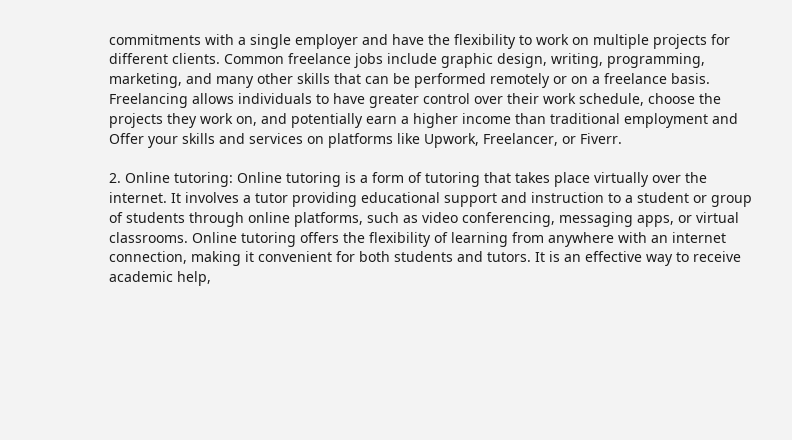commitments with a single employer and have the flexibility to work on multiple projects for different clients. Common freelance jobs include graphic design, writing, programming, marketing, and many other skills that can be performed remotely or on a freelance basis. Freelancing allows individuals to have greater control over their work schedule, choose the projects they work on, and potentially earn a higher income than traditional employment and Offer your skills and services on platforms like Upwork, Freelancer, or Fiverr.

2. Online tutoring: Online tutoring is a form of tutoring that takes place virtually over the internet. It involves a tutor providing educational support and instruction to a student or group of students through online platforms, such as video conferencing, messaging apps, or virtual classrooms. Online tutoring offers the flexibility of learning from anywhere with an internet connection, making it convenient for both students and tutors. It is an effective way to receive academic help,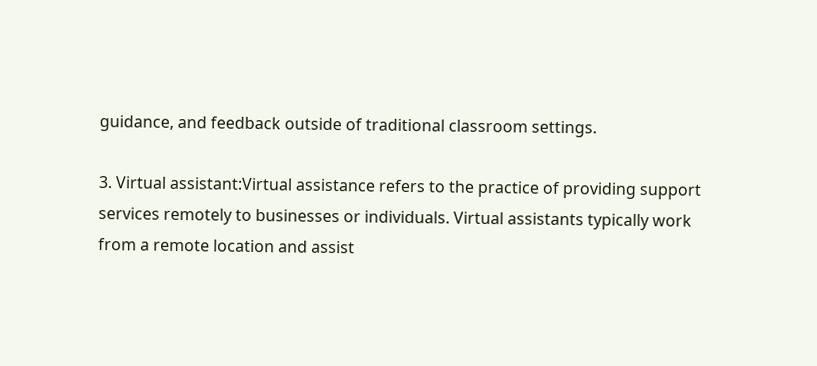guidance, and feedback outside of traditional classroom settings.

3. Virtual assistant:Virtual assistance refers to the practice of providing support services remotely to businesses or individuals. Virtual assistants typically work from a remote location and assist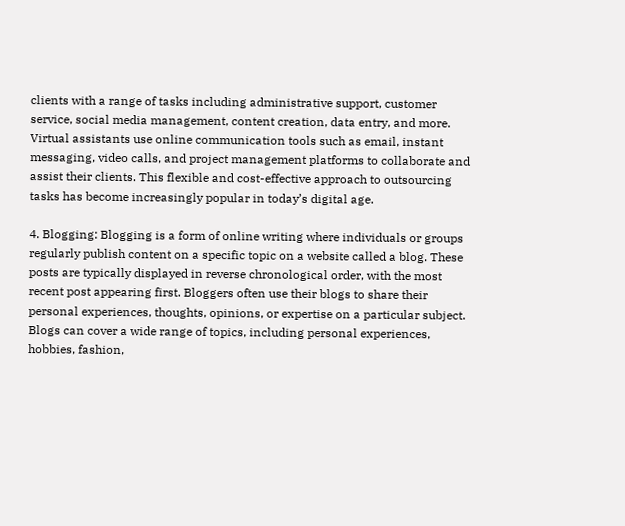clients with a range of tasks including administrative support, customer service, social media management, content creation, data entry, and more. Virtual assistants use online communication tools such as email, instant messaging, video calls, and project management platforms to collaborate and assist their clients. This flexible and cost-effective approach to outsourcing tasks has become increasingly popular in today’s digital age.

4. Blogging: Blogging is a form of online writing where individuals or groups regularly publish content on a specific topic on a website called a blog. These posts are typically displayed in reverse chronological order, with the most recent post appearing first. Bloggers often use their blogs to share their personal experiences, thoughts, opinions, or expertise on a particular subject. Blogs can cover a wide range of topics, including personal experiences, hobbies, fashion,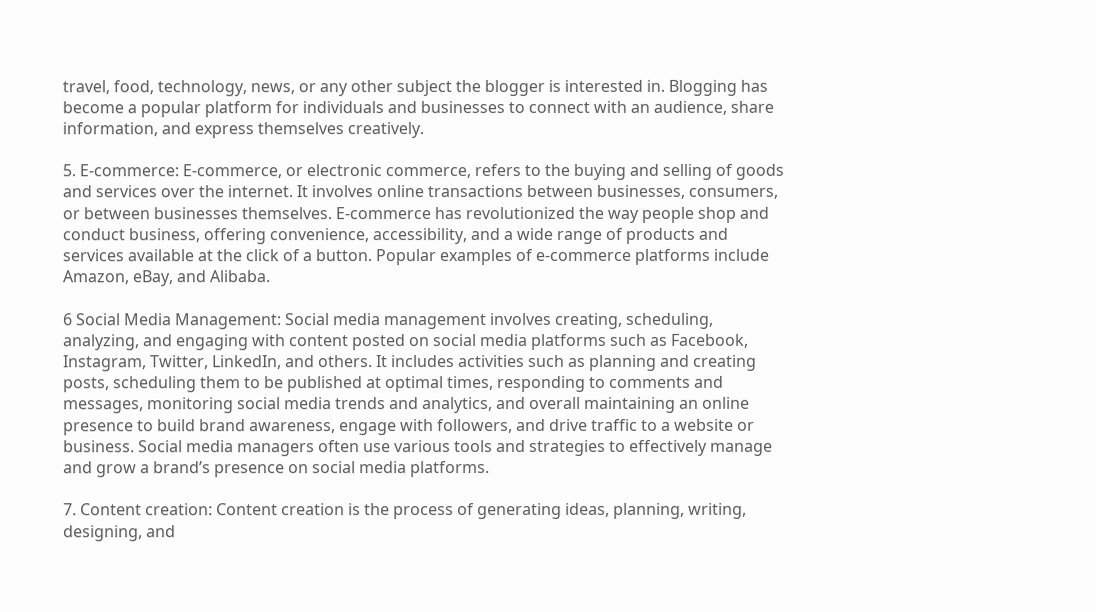travel, food, technology, news, or any other subject the blogger is interested in. Blogging has become a popular platform for individuals and businesses to connect with an audience, share information, and express themselves creatively.

5. E-commerce: E-commerce, or electronic commerce, refers to the buying and selling of goods and services over the internet. It involves online transactions between businesses, consumers, or between businesses themselves. E-commerce has revolutionized the way people shop and conduct business, offering convenience, accessibility, and a wide range of products and services available at the click of a button. Popular examples of e-commerce platforms include Amazon, eBay, and Alibaba.

6 Social Media Management: Social media management involves creating, scheduling, analyzing, and engaging with content posted on social media platforms such as Facebook, Instagram, Twitter, LinkedIn, and others. It includes activities such as planning and creating posts, scheduling them to be published at optimal times, responding to comments and messages, monitoring social media trends and analytics, and overall maintaining an online presence to build brand awareness, engage with followers, and drive traffic to a website or business. Social media managers often use various tools and strategies to effectively manage and grow a brand’s presence on social media platforms.

7. Content creation: Content creation is the process of generating ideas, planning, writing, designing, and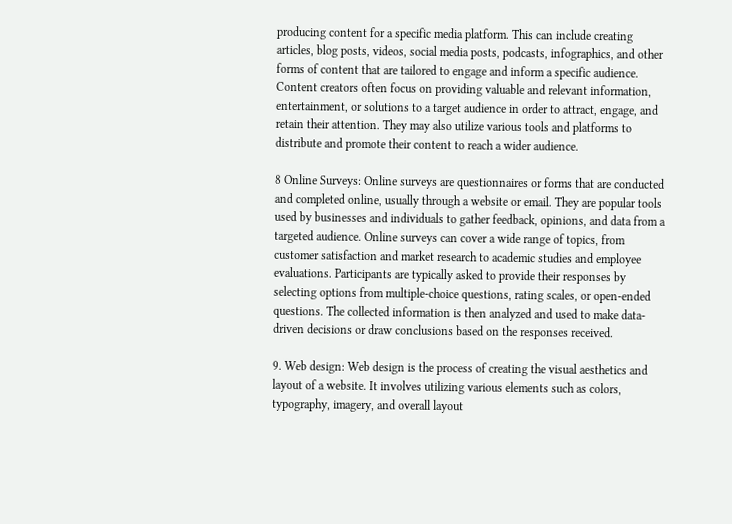producing content for a specific media platform. This can include creating articles, blog posts, videos, social media posts, podcasts, infographics, and other forms of content that are tailored to engage and inform a specific audience. Content creators often focus on providing valuable and relevant information, entertainment, or solutions to a target audience in order to attract, engage, and retain their attention. They may also utilize various tools and platforms to distribute and promote their content to reach a wider audience.

8 Online Surveys: Online surveys are questionnaires or forms that are conducted and completed online, usually through a website or email. They are popular tools used by businesses and individuals to gather feedback, opinions, and data from a targeted audience. Online surveys can cover a wide range of topics, from customer satisfaction and market research to academic studies and employee evaluations. Participants are typically asked to provide their responses by selecting options from multiple-choice questions, rating scales, or open-ended questions. The collected information is then analyzed and used to make data-driven decisions or draw conclusions based on the responses received.

9. Web design: Web design is the process of creating the visual aesthetics and layout of a website. It involves utilizing various elements such as colors, typography, imagery, and overall layout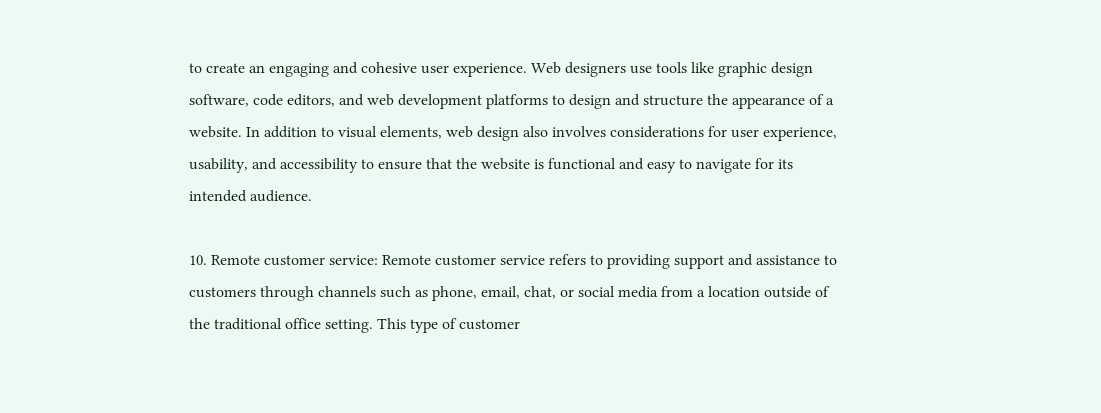to create an engaging and cohesive user experience. Web designers use tools like graphic design software, code editors, and web development platforms to design and structure the appearance of a website. In addition to visual elements, web design also involves considerations for user experience, usability, and accessibility to ensure that the website is functional and easy to navigate for its intended audience.

10. Remote customer service: Remote customer service refers to providing support and assistance to customers through channels such as phone, email, chat, or social media from a location outside of the traditional office setting. This type of customer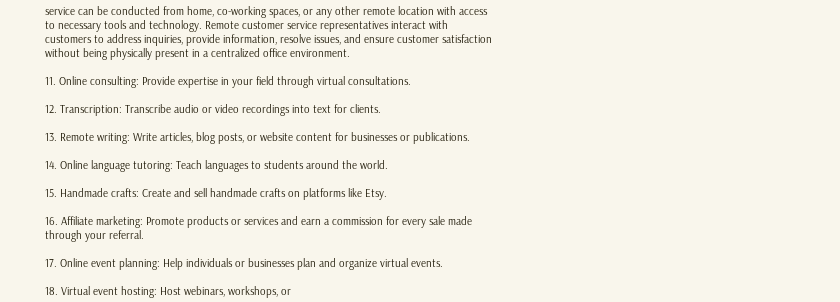service can be conducted from home, co-working spaces, or any other remote location with access to necessary tools and technology. Remote customer service representatives interact with customers to address inquiries, provide information, resolve issues, and ensure customer satisfaction without being physically present in a centralized office environment.

11. Online consulting: Provide expertise in your field through virtual consultations.

12. Transcription: Transcribe audio or video recordings into text for clients.

13. Remote writing: Write articles, blog posts, or website content for businesses or publications.

14. Online language tutoring: Teach languages to students around the world.

15. Handmade crafts: Create and sell handmade crafts on platforms like Etsy.

16. Affiliate marketing: Promote products or services and earn a commission for every sale made through your referral.

17. Online event planning: Help individuals or businesses plan and organize virtual events.

18. Virtual event hosting: Host webinars, workshops, or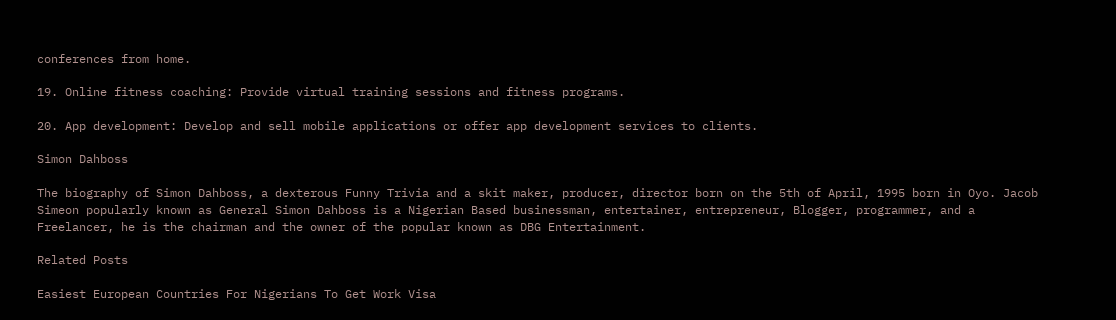conferences from home.

19. Online fitness coaching: Provide virtual training sessions and fitness programs.

20. App development: Develop and sell mobile applications or offer app development services to clients.

Simon Dahboss

The biography of Simon Dahboss, a dexterous Funny Trivia and a skit maker, producer, director born on the 5th of April, 1995 born in Oyo. Jacob Simeon popularly known as General Simon Dahboss is a Nigerian Based businessman, entertainer, entrepreneur, Blogger, programmer, and a Freelancer, he is the chairman and the owner of the popular known as DBG Entertainment.

Related Posts

Easiest European Countries For Nigerians To Get Work Visa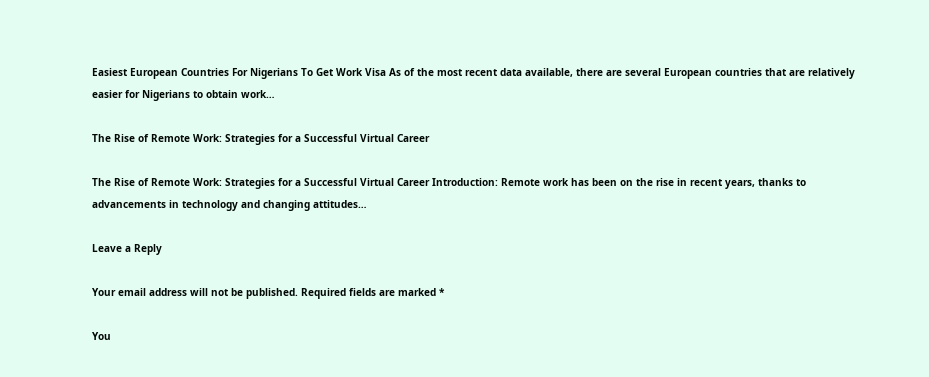Easiest European Countries For Nigerians To Get Work Visa As of the most recent data available, there are several European countries that are relatively easier for Nigerians to obtain work…

The Rise of Remote Work: Strategies for a Successful Virtual Career

The Rise of Remote Work: Strategies for a Successful Virtual Career Introduction: Remote work has been on the rise in recent years, thanks to advancements in technology and changing attitudes…

Leave a Reply

Your email address will not be published. Required fields are marked *

You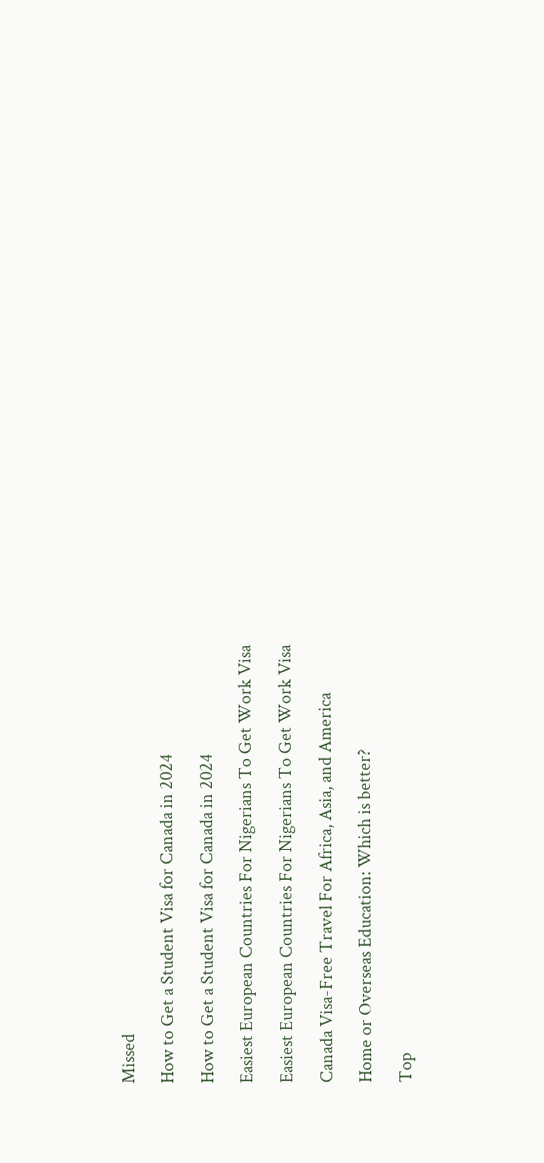Missed

How to Get a Student Visa for Canada in 2024

How to Get a Student Visa for Canada in 2024

Easiest European Countries For Nigerians To Get Work Visa

Easiest European Countries For Nigerians To Get Work Visa

Canada Visa-Free Travel For Africa, Asia, and America

Home or Overseas Education: Which is better?

Top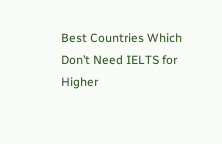Best Countries Which Don’t Need IELTS for Higher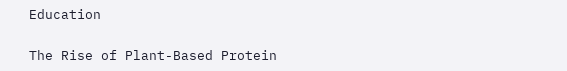Education

The Rise of Plant-Based Protein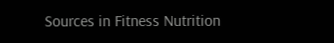Sources in Fitness Nutrition